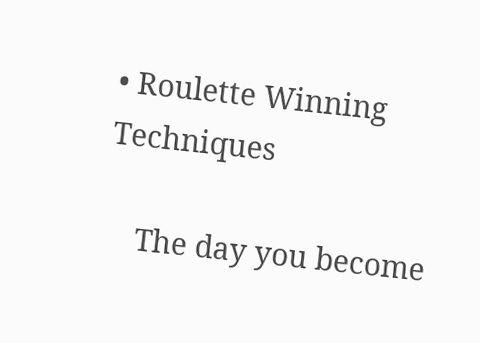• Roulette Winning Techniques

    The day you become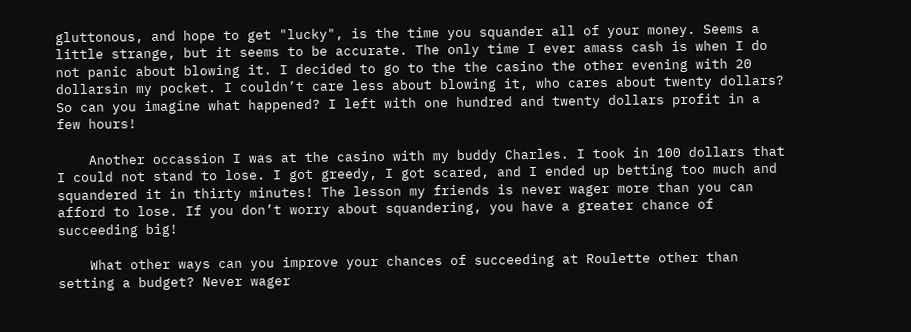gluttonous, and hope to get "lucky", is the time you squander all of your money. Seems a little strange, but it seems to be accurate. The only time I ever amass cash is when I do not panic about blowing it. I decided to go to the the casino the other evening with 20 dollarsin my pocket. I couldn’t care less about blowing it, who cares about twenty dollars? So can you imagine what happened? I left with one hundred and twenty dollars profit in a few hours!

    Another occassion I was at the casino with my buddy Charles. I took in 100 dollars that I could not stand to lose. I got greedy, I got scared, and I ended up betting too much and squandered it in thirty minutes! The lesson my friends is never wager more than you can afford to lose. If you don’t worry about squandering, you have a greater chance of succeeding big!

    What other ways can you improve your chances of succeeding at Roulette other than setting a budget? Never wager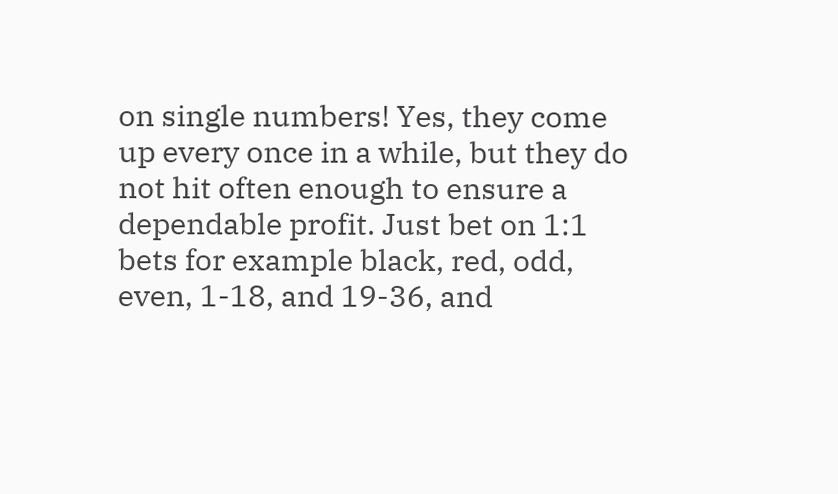on single numbers! Yes, they come up every once in a while, but they do not hit often enough to ensure a dependable profit. Just bet on 1:1 bets for example black, red, odd, even, 1-18, and 19-36, and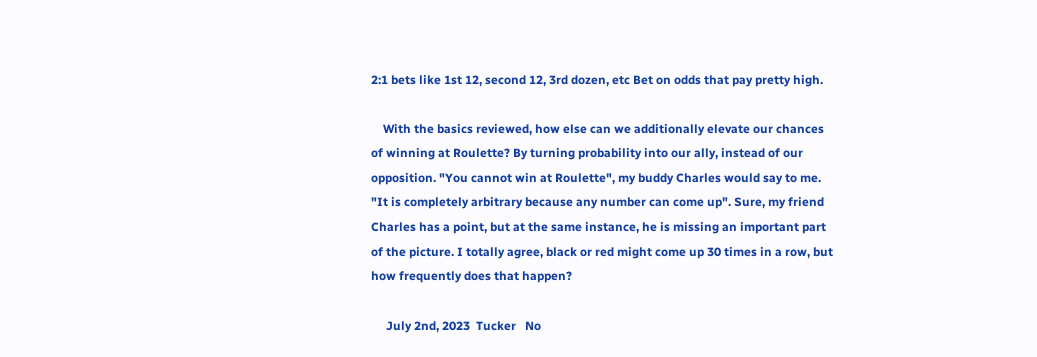2:1 bets like 1st 12, second 12, 3rd dozen, etc Bet on odds that pay pretty high.

    With the basics reviewed, how else can we additionally elevate our chances of winning at Roulette? By turning probability into our ally, instead of our opposition. "You cannot win at Roulette", my buddy Charles would say to me. "It is completely arbitrary because any number can come up". Sure, my friend Charles has a point, but at the same instance, he is missing an important part of the picture. I totally agree, black or red might come up 30 times in a row, but how frequently does that happen?

     July 2nd, 2023  Tucker   No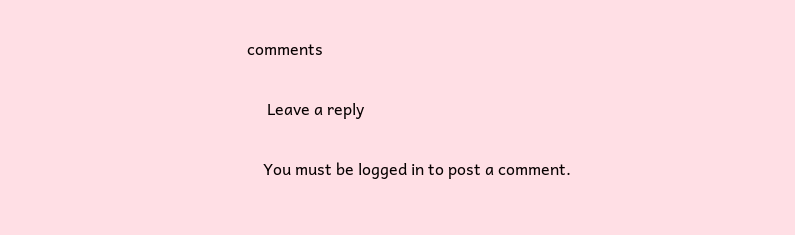comments

     Leave a reply

    You must be logged in to post a comment.